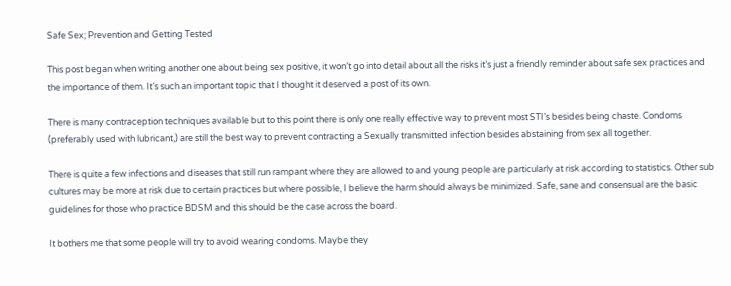Safe Sex; Prevention and Getting Tested

This post began when writing another one about being sex positive, it won’t go into detail about all the risks it’s just a friendly reminder about safe sex practices and the importance of them. It’s such an important topic that I thought it deserved a post of its own.

There is many contraception techniques available but to this point there is only one really effective way to prevent most STI’s besides being chaste. Condoms (preferably used with lubricant,) are still the best way to prevent contracting a Sexually transmitted infection besides abstaining from sex all together.

There is quite a few infections and diseases that still run rampant where they are allowed to and young people are particularly at risk according to statistics. Other sub cultures may be more at risk due to certain practices but where possible, I believe the harm should always be minimized. Safe, sane and consensual are the basic guidelines for those who practice BDSM and this should be the case across the board.

It bothers me that some people will try to avoid wearing condoms. Maybe they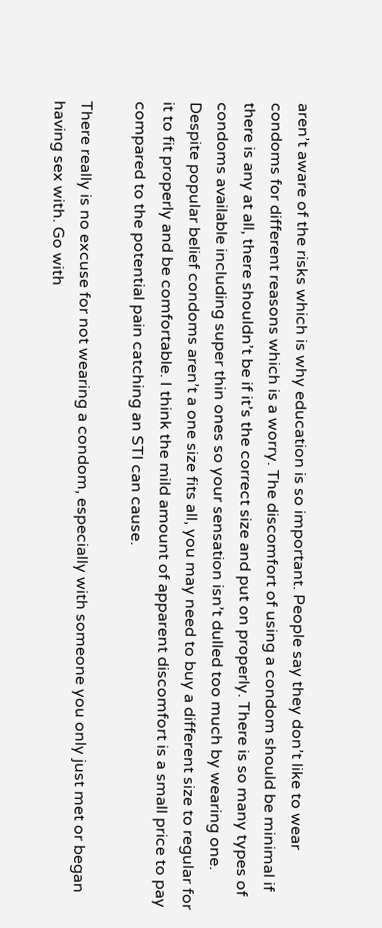aren’t aware of the risks which is why education is so important. People say they don’t like to wear condoms for different reasons which is a worry. The discomfort of using a condom should be minimal if there is any at all, there shouldn’t be if it’s the correct size and put on properly. There is so many types of condoms available including super thin ones so your sensation isn’t dulled too much by wearing one. Despite popular belief condoms aren’t a one size fits all, you may need to buy a different size to regular for it to fit properly and be comfortable. I think the mild amount of apparent discomfort is a small price to pay compared to the potential pain catching an STI can cause.

There really is no excuse for not wearing a condom, especially with someone you only just met or began having sex with. Go with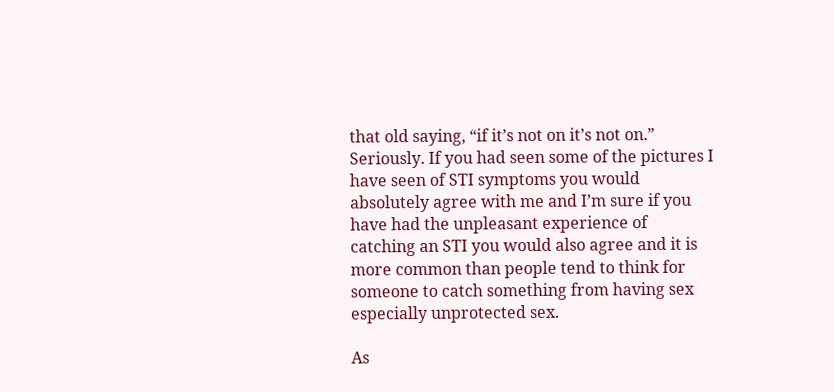that old saying, “if it’s not on it’s not on.” Seriously. If you had seen some of the pictures I have seen of STI symptoms you would absolutely agree with me and I’m sure if you have had the unpleasant experience of catching an STI you would also agree and it is more common than people tend to think for someone to catch something from having sex especially unprotected sex.

As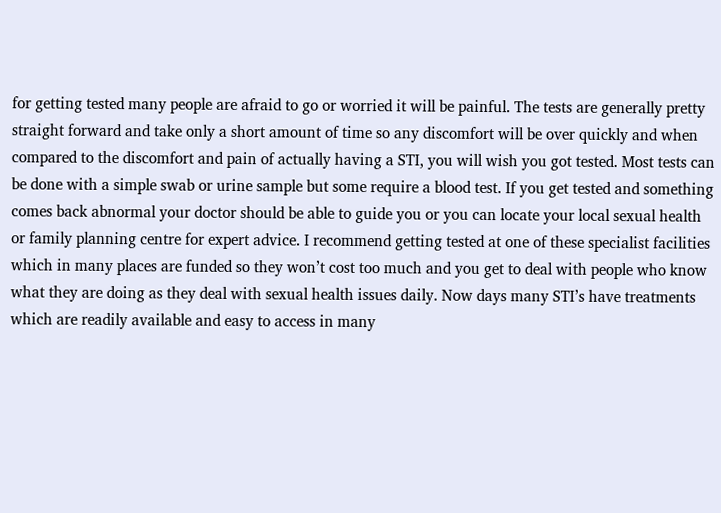for getting tested many people are afraid to go or worried it will be painful. The tests are generally pretty straight forward and take only a short amount of time so any discomfort will be over quickly and when compared to the discomfort and pain of actually having a STI, you will wish you got tested. Most tests can be done with a simple swab or urine sample but some require a blood test. If you get tested and something comes back abnormal your doctor should be able to guide you or you can locate your local sexual health or family planning centre for expert advice. I recommend getting tested at one of these specialist facilities which in many places are funded so they won’t cost too much and you get to deal with people who know what they are doing as they deal with sexual health issues daily. Now days many STI’s have treatments which are readily available and easy to access in many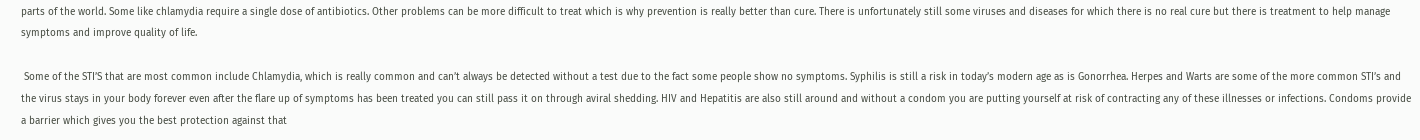parts of the world. Some like chlamydia require a single dose of antibiotics. Other problems can be more difficult to treat which is why prevention is really better than cure. There is unfortunately still some viruses and diseases for which there is no real cure but there is treatment to help manage symptoms and improve quality of life.

 Some of the STI’S that are most common include Chlamydia, which is really common and can’t always be detected without a test due to the fact some people show no symptoms. Syphilis is still a risk in today’s modern age as is Gonorrhea. Herpes and Warts are some of the more common STI’s and the virus stays in your body forever even after the flare up of symptoms has been treated you can still pass it on through aviral shedding. HIV and Hepatitis are also still around and without a condom you are putting yourself at risk of contracting any of these illnesses or infections. Condoms provide a barrier which gives you the best protection against that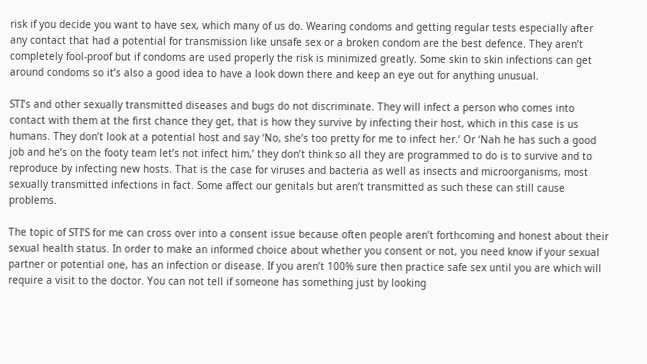risk if you decide you want to have sex, which many of us do. Wearing condoms and getting regular tests especially after any contact that had a potential for transmission like unsafe sex or a broken condom are the best defence. They aren’t completely fool-proof but if condoms are used properly the risk is minimized greatly. Some skin to skin infections can get around condoms so it’s also a good idea to have a look down there and keep an eye out for anything unusual.

STI’s and other sexually transmitted diseases and bugs do not discriminate. They will infect a person who comes into contact with them at the first chance they get, that is how they survive by infecting their host, which in this case is us humans. They don’t look at a potential host and say ‘No, she’s too pretty for me to infect her.’ Or ‘Nah he has such a good job and he’s on the footy team let’s not infect him,’ they don’t think so all they are programmed to do is to survive and to reproduce by infecting new hosts. That is the case for viruses and bacteria as well as insects and microorganisms, most sexually transmitted infections in fact. Some affect our genitals but aren’t transmitted as such these can still cause problems.

The topic of STI’S for me can cross over into a consent issue because often people aren’t forthcoming and honest about their sexual health status. In order to make an informed choice about whether you consent or not, you need know if your sexual partner or potential one, has an infection or disease. If you aren’t 100% sure then practice safe sex until you are which will require a visit to the doctor. You can not tell if someone has something just by looking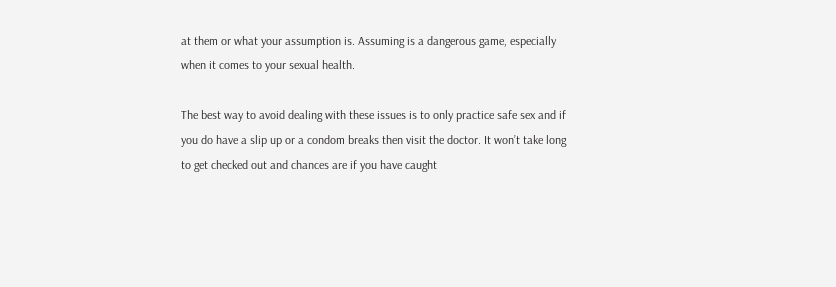at them or what your assumption is. Assuming is a dangerous game, especially when it comes to your sexual health.

The best way to avoid dealing with these issues is to only practice safe sex and if you do have a slip up or a condom breaks then visit the doctor. It won’t take long to get checked out and chances are if you have caught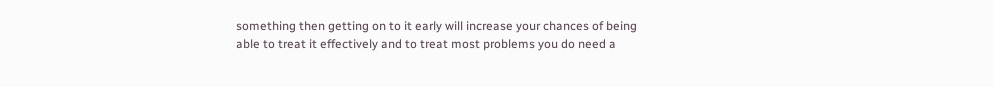something then getting on to it early will increase your chances of being able to treat it effectively and to treat most problems you do need a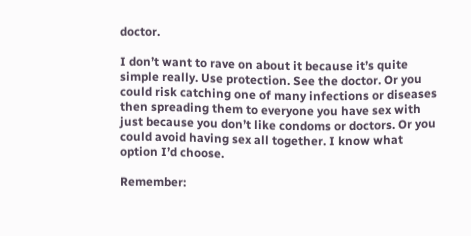doctor.

I don’t want to rave on about it because it’s quite simple really. Use protection. See the doctor. Or you could risk catching one of many infections or diseases then spreading them to everyone you have sex with just because you don’t like condoms or doctors. Or you could avoid having sex all together. I know what option I’d choose.

Remember: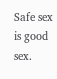Safe sex is good sex.